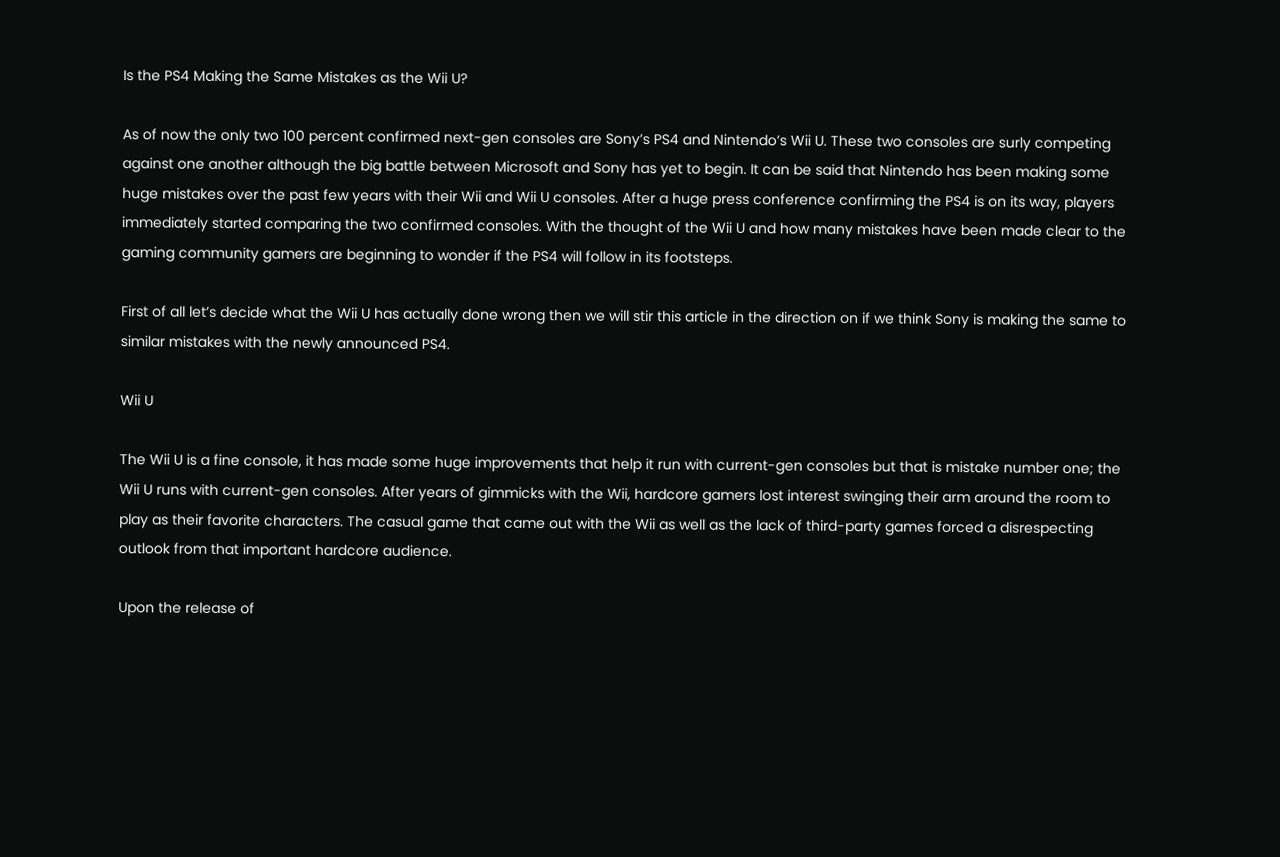Is the PS4 Making the Same Mistakes as the Wii U?

As of now the only two 100 percent confirmed next-gen consoles are Sony’s PS4 and Nintendo’s Wii U. These two consoles are surly competing against one another although the big battle between Microsoft and Sony has yet to begin. It can be said that Nintendo has been making some huge mistakes over the past few years with their Wii and Wii U consoles. After a huge press conference confirming the PS4 is on its way, players immediately started comparing the two confirmed consoles. With the thought of the Wii U and how many mistakes have been made clear to the gaming community gamers are beginning to wonder if the PS4 will follow in its footsteps.

First of all let’s decide what the Wii U has actually done wrong then we will stir this article in the direction on if we think Sony is making the same to similar mistakes with the newly announced PS4.

Wii U

The Wii U is a fine console, it has made some huge improvements that help it run with current-gen consoles but that is mistake number one; the Wii U runs with current-gen consoles. After years of gimmicks with the Wii, hardcore gamers lost interest swinging their arm around the room to play as their favorite characters. The casual game that came out with the Wii as well as the lack of third-party games forced a disrespecting outlook from that important hardcore audience.

Upon the release of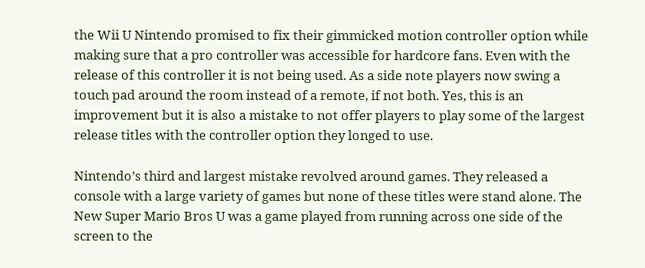the Wii U Nintendo promised to fix their gimmicked motion controller option while making sure that a pro controller was accessible for hardcore fans. Even with the release of this controller it is not being used. As a side note players now swing a touch pad around the room instead of a remote, if not both. Yes, this is an improvement but it is also a mistake to not offer players to play some of the largest release titles with the controller option they longed to use.

Nintendo’s third and largest mistake revolved around games. They released a console with a large variety of games but none of these titles were stand alone. The New Super Mario Bros U was a game played from running across one side of the screen to the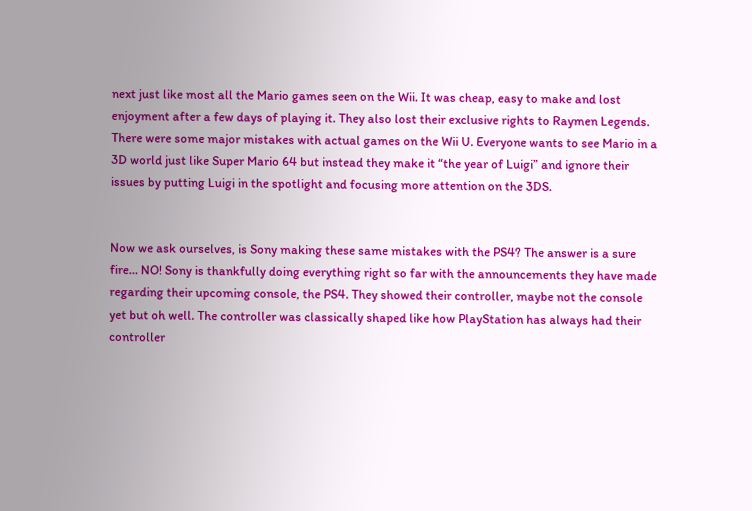next just like most all the Mario games seen on the Wii. It was cheap, easy to make and lost enjoyment after a few days of playing it. They also lost their exclusive rights to Raymen Legends. There were some major mistakes with actual games on the Wii U. Everyone wants to see Mario in a 3D world just like Super Mario 64 but instead they make it “the year of Luigi” and ignore their issues by putting Luigi in the spotlight and focusing more attention on the 3DS.


Now we ask ourselves, is Sony making these same mistakes with the PS4? The answer is a sure fire… NO! Sony is thankfully doing everything right so far with the announcements they have made regarding their upcoming console, the PS4. They showed their controller, maybe not the console yet but oh well. The controller was classically shaped like how PlayStation has always had their controller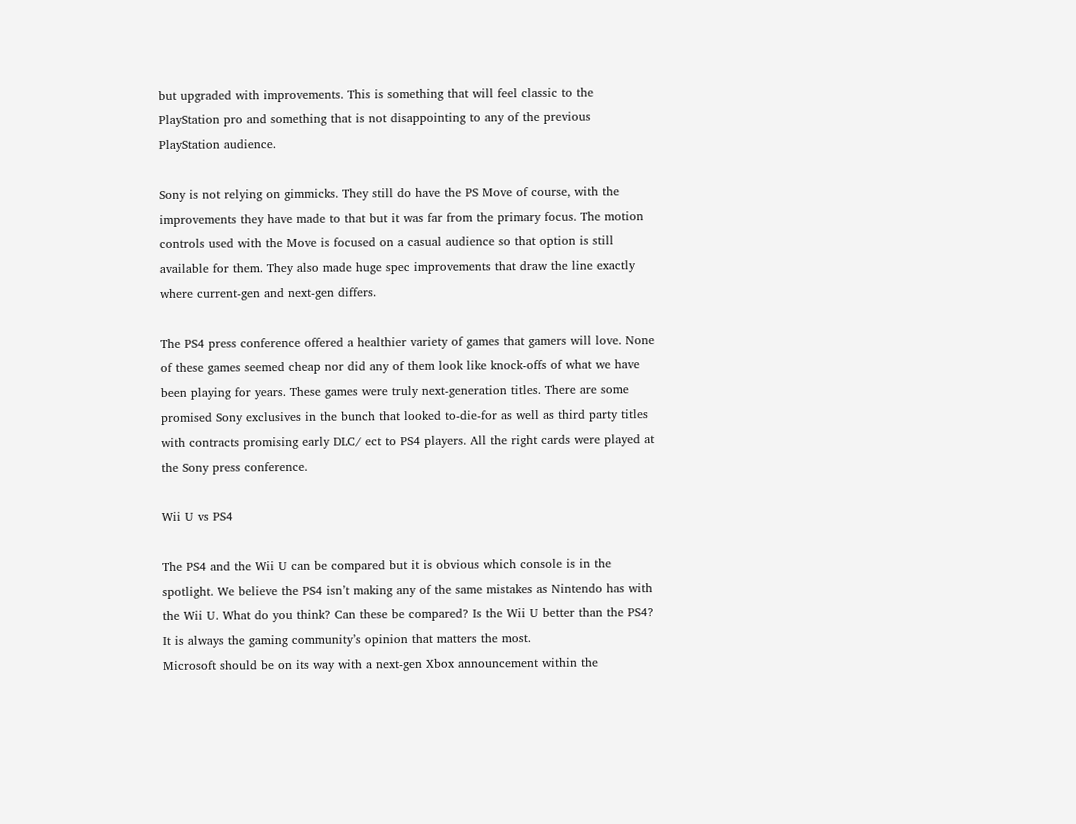but upgraded with improvements. This is something that will feel classic to the PlayStation pro and something that is not disappointing to any of the previous PlayStation audience.

Sony is not relying on gimmicks. They still do have the PS Move of course, with the improvements they have made to that but it was far from the primary focus. The motion controls used with the Move is focused on a casual audience so that option is still available for them. They also made huge spec improvements that draw the line exactly where current-gen and next-gen differs.

The PS4 press conference offered a healthier variety of games that gamers will love. None of these games seemed cheap nor did any of them look like knock-offs of what we have been playing for years. These games were truly next-generation titles. There are some promised Sony exclusives in the bunch that looked to-die-for as well as third party titles with contracts promising early DLC/ ect to PS4 players. All the right cards were played at the Sony press conference.

Wii U vs PS4

The PS4 and the Wii U can be compared but it is obvious which console is in the spotlight. We believe the PS4 isn’t making any of the same mistakes as Nintendo has with the Wii U. What do you think? Can these be compared? Is the Wii U better than the PS4? It is always the gaming community’s opinion that matters the most.
Microsoft should be on its way with a next-gen Xbox announcement within the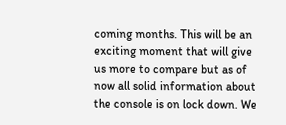coming months. This will be an exciting moment that will give us more to compare but as of now all solid information about the console is on lock down. We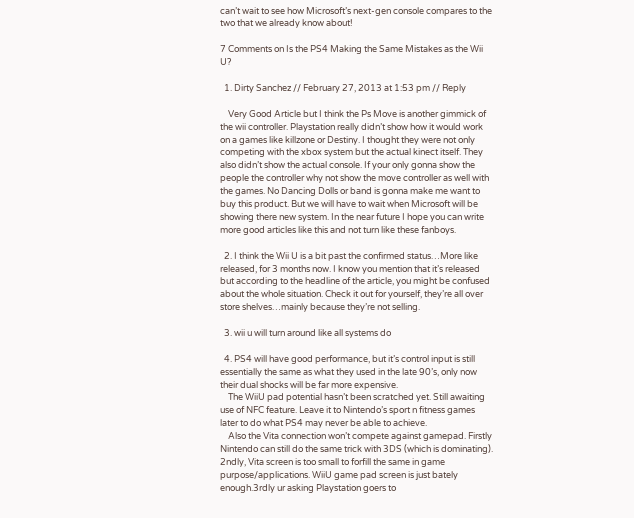can’t wait to see how Microsoft’s next-gen console compares to the two that we already know about!

7 Comments on Is the PS4 Making the Same Mistakes as the Wii U?

  1. Dirty Sanchez // February 27, 2013 at 1:53 pm // Reply

    Very Good Article but I think the Ps Move is another gimmick of the wii controller. Playstation really didn’t show how it would work on a games like killzone or Destiny. I thought they were not only competing with the xbox system but the actual kinect itself. They also didn’t show the actual console. If your only gonna show the people the controller why not show the move controller as well with the games. No Dancing Dolls or band is gonna make me want to buy this product. But we will have to wait when Microsoft will be showing there new system. In the near future I hope you can write more good articles like this and not turn like these fanboys.

  2. I think the Wii U is a bit past the confirmed status…More like released, for 3 months now. I know you mention that it’s released but according to the headline of the article, you might be confused about the whole situation. Check it out for yourself, they’re all over store shelves…mainly because they’re not selling.

  3. wii u will turn around like all systems do

  4. PS4 will have good performance, but it’s control input is still essentially the same as what they used in the late 90’s, only now their dual shocks will be far more expensive.
    The WiiU pad potential hasn’t been scratched yet. Still awaiting use of NFC feature. Leave it to Nintendo’s sport n fitness games later to do what PS4 may never be able to achieve.
    Also the Vita connection won’t compete against gamepad. Firstly Nintendo can still do the same trick with 3DS (which is dominating). 2ndly, Vita screen is too small to forfill the same in game purpose/applications. WiiU game pad screen is just bately enough.3rdly ur asking Playstation goers to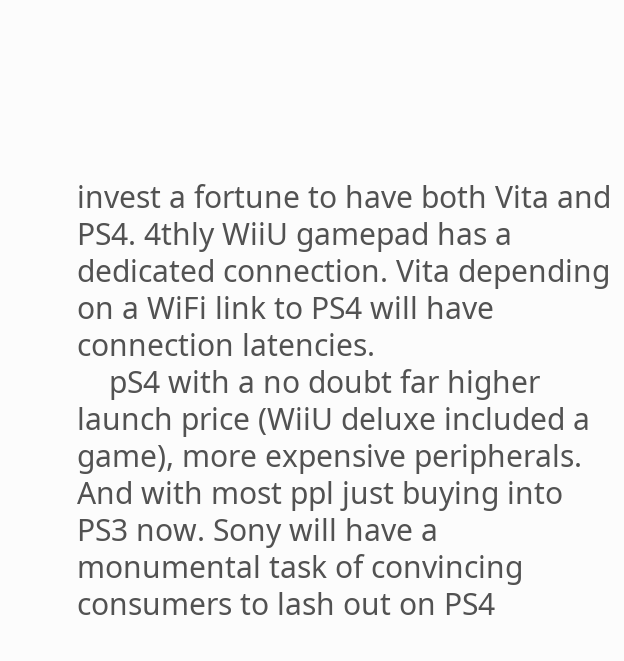invest a fortune to have both Vita and PS4. 4thly WiiU gamepad has a dedicated connection. Vita depending on a WiFi link to PS4 will have connection latencies.
    pS4 with a no doubt far higher launch price (WiiU deluxe included a game), more expensive peripherals. And with most ppl just buying into PS3 now. Sony will have a monumental task of convincing consumers to lash out on PS4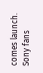comes launch. Sony fans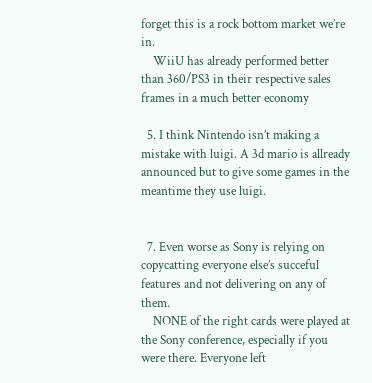forget this is a rock bottom market we’re in.
    WiiU has already performed better than 360/PS3 in their respective sales frames in a much better economy

  5. I think Nintendo isn’t making a mistake with luigi. A 3d mario is allready announced but to give some games in the meantime they use luigi.


  7. Even worse as Sony is relying on copycatting everyone else’s succeful features and not delivering on any of them.
    NONE of the right cards were played at the Sony conference, especially if you were there. Everyone left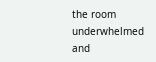the room underwhelmed and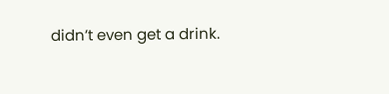didn’t even get a drink.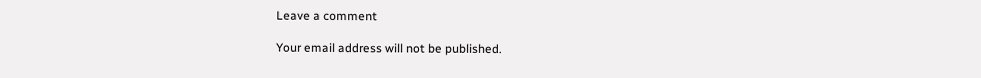Leave a comment

Your email address will not be published.